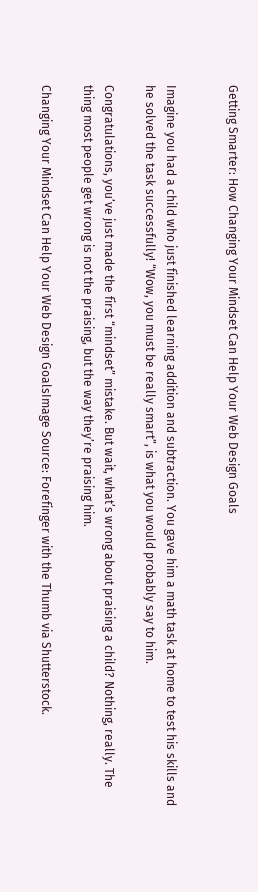Getting Smarter: How Changing Your Mindset Can Help Your Web Design Goals


Imagine you had a child who just finished learning addition and subtraction. You gave him a math task at home to test his skills and he solved the task successfully! “Wow, you must be really smart”, is what you would probably say to him.

Congratulations, you’ve just made the first “mindset” mistake. But wait, what’s wrong about praising a child? Nothing, really. The thing most people get wrong is not the praising, but the way they’re praising him.

Changing Your Mindset Can Help Your Web Design GoalsImage Source: Forefinger with the Thumb via Shutterstock.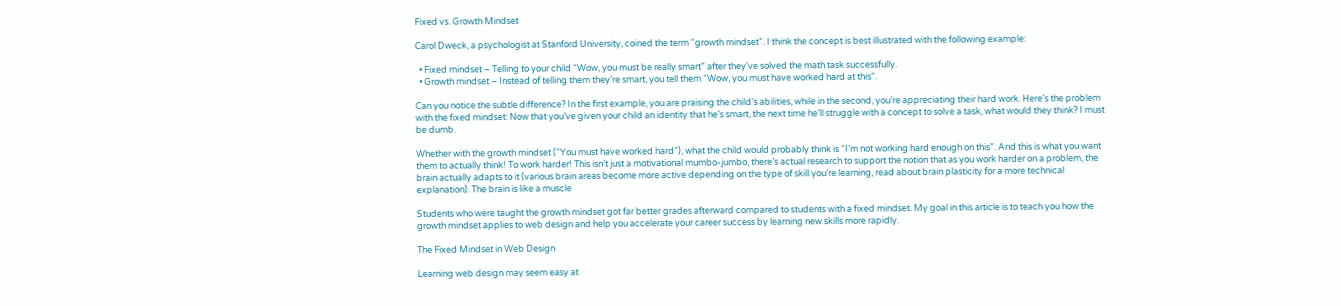Fixed vs. Growth Mindset

Carol Dweck, a psychologist at Stanford University, coined the term “growth mindset”. I think the concept is best illustrated with the following example:

  • Fixed mindset – Telling to your child “Wow, you must be really smart” after they’ve solved the math task successfully.
  • Growth mindset – Instead of telling them they’re smart, you tell them “Wow, you must have worked hard at this“.

Can you notice the subtle difference? In the first example, you are praising the child’s abilities, while in the second, you’re appreciating their hard work. Here’s the problem with the fixed mindset: Now that you’ve given your child an identity that he’s smart, the next time he’ll struggle with a concept to solve a task, what would they think? I must be dumb.

Whether with the growth mindset (“You must have worked hard”), what the child would probably think is “I’m not working hard enough on this”. And this is what you want them to actually think! To work harder! This isn’t just a motivational mumbo-jumbo, there’s actual research to support the notion that as you work harder on a problem, the brain actually adapts to it (various brain areas become more active depending on the type of skill you’re learning, read about brain plasticity for a more technical explanation). The brain is like a muscle

Students who were taught the growth mindset got far better grades afterward compared to students with a fixed mindset. My goal in this article is to teach you how the growth mindset applies to web design and help you accelerate your career success by learning new skills more rapidly.

The Fixed Mindset in Web Design

Learning web design may seem easy at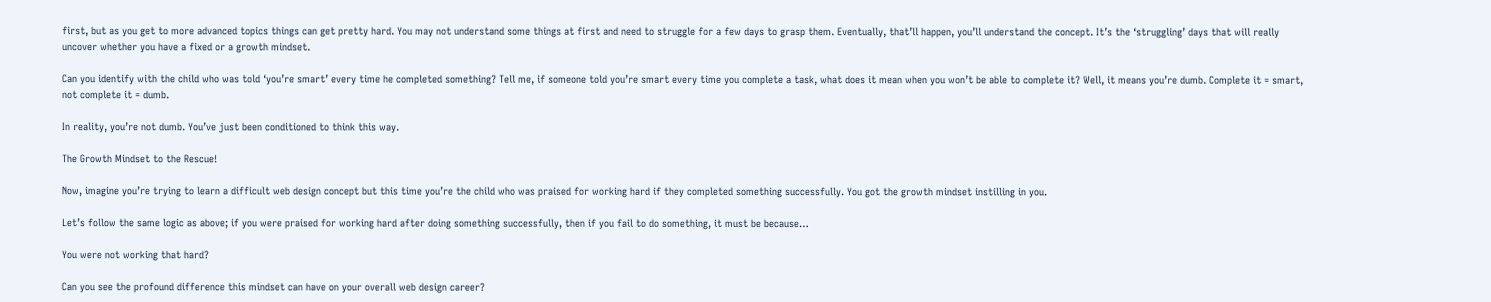first, but as you get to more advanced topics things can get pretty hard. You may not understand some things at first and need to struggle for a few days to grasp them. Eventually, that’ll happen, you’ll understand the concept. It’s the ‘struggling’ days that will really uncover whether you have a fixed or a growth mindset.

Can you identify with the child who was told ‘you’re smart’ every time he completed something? Tell me, if someone told you’re smart every time you complete a task, what does it mean when you won’t be able to complete it? Well, it means you’re dumb. Complete it = smart, not complete it = dumb.

In reality, you’re not dumb. You’ve just been conditioned to think this way.

The Growth Mindset to the Rescue!

Now, imagine you’re trying to learn a difficult web design concept but this time you’re the child who was praised for working hard if they completed something successfully. You got the growth mindset instilling in you.

Let’s follow the same logic as above; if you were praised for working hard after doing something successfully, then if you fail to do something, it must be because…

You were not working that hard?

Can you see the profound difference this mindset can have on your overall web design career?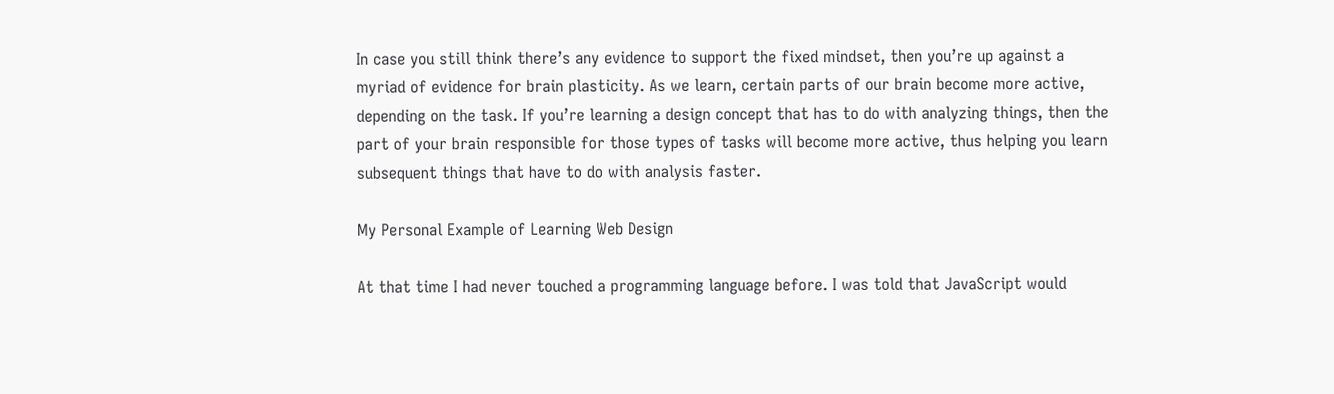In case you still think there’s any evidence to support the fixed mindset, then you’re up against a myriad of evidence for brain plasticity. As we learn, certain parts of our brain become more active, depending on the task. If you’re learning a design concept that has to do with analyzing things, then the part of your brain responsible for those types of tasks will become more active, thus helping you learn subsequent things that have to do with analysis faster.

My Personal Example of Learning Web Design

At that time I had never touched a programming language before. I was told that JavaScript would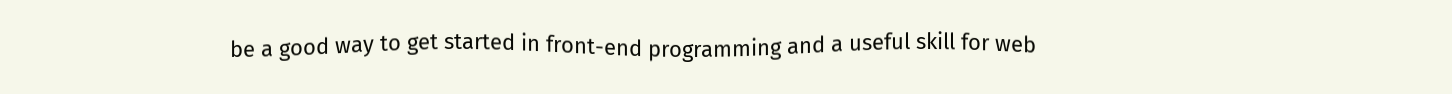be a good way to get started in front-end programming and a useful skill for web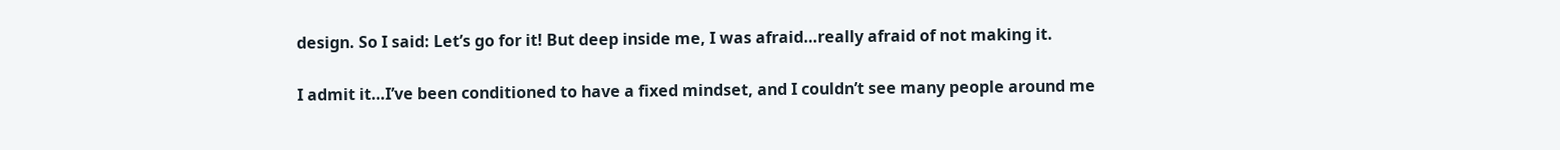design. So I said: Let’s go for it! But deep inside me, I was afraid…really afraid of not making it.

I admit it…I’ve been conditioned to have a fixed mindset, and I couldn’t see many people around me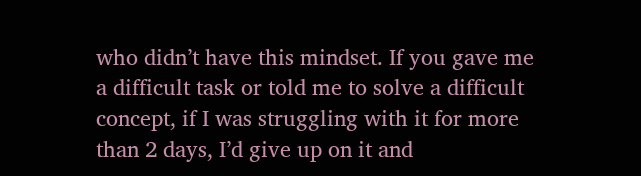who didn’t have this mindset. If you gave me a difficult task or told me to solve a difficult concept, if I was struggling with it for more than 2 days, I’d give up on it and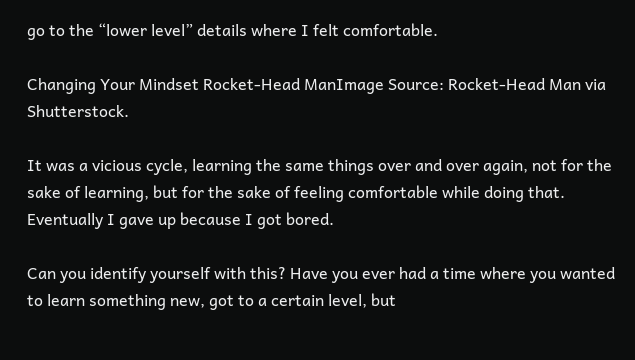go to the “lower level” details where I felt comfortable.

Changing Your Mindset Rocket-Head ManImage Source: Rocket-Head Man via Shutterstock.

It was a vicious cycle, learning the same things over and over again, not for the sake of learning, but for the sake of feeling comfortable while doing that. Eventually I gave up because I got bored.

Can you identify yourself with this? Have you ever had a time where you wanted to learn something new, got to a certain level, but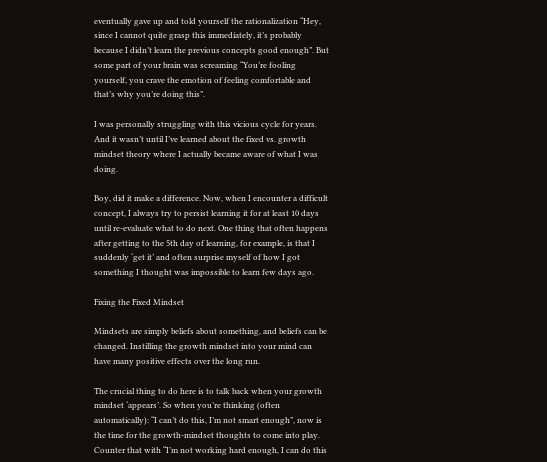eventually gave up and told yourself the rationalization “Hey, since I cannot quite grasp this immediately, it’s probably because I didn’t learn the previous concepts good enough”. But some part of your brain was screaming “You’re fooling yourself, you crave the emotion of feeling comfortable and that’s why you’re doing this”.

I was personally struggling with this vicious cycle for years. And it wasn’t until I’ve learned about the fixed vs. growth mindset theory where I actually became aware of what I was doing.

Boy, did it make a difference. Now, when I encounter a difficult concept, I always try to persist learning it for at least 10 days until re-evaluate what to do next. One thing that often happens after getting to the 5th day of learning, for example, is that I suddenly ‘get it’ and often surprise myself of how I got something I thought was impossible to learn few days ago.

Fixing the Fixed Mindset

Mindsets are simply beliefs about something, and beliefs can be changed. Instilling the growth mindset into your mind can have many positive effects over the long run.

The crucial thing to do here is to talk back when your growth mindset ‘appears’. So when you’re thinking (often automatically): “I can’t do this, I’m not smart enough”, now is the time for the growth-mindset thoughts to come into play. Counter that with “I’m not working hard enough, I can do this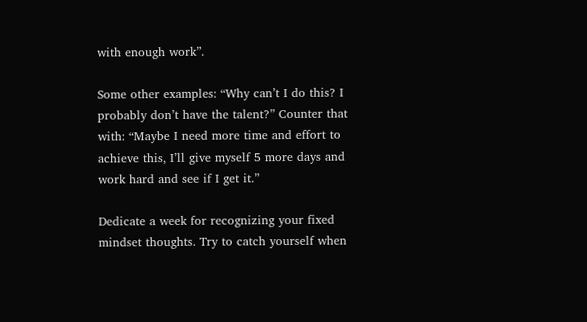with enough work”.

Some other examples: “Why can’t I do this? I probably don’t have the talent?” Counter that with: “Maybe I need more time and effort to achieve this, I’ll give myself 5 more days and work hard and see if I get it.”

Dedicate a week for recognizing your fixed mindset thoughts. Try to catch yourself when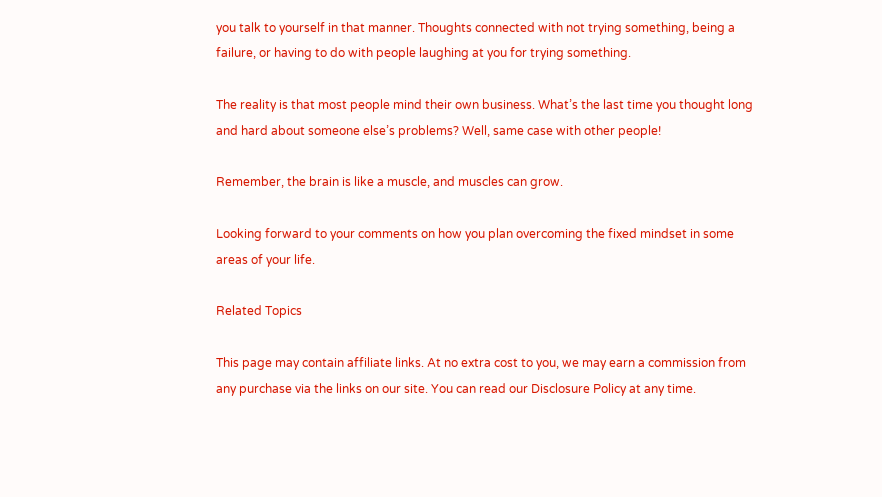you talk to yourself in that manner. Thoughts connected with not trying something, being a failure, or having to do with people laughing at you for trying something.

The reality is that most people mind their own business. What’s the last time you thought long and hard about someone else’s problems? Well, same case with other people!

Remember, the brain is like a muscle, and muscles can grow.

Looking forward to your comments on how you plan overcoming the fixed mindset in some areas of your life.

Related Topics

This page may contain affiliate links. At no extra cost to you, we may earn a commission from any purchase via the links on our site. You can read our Disclosure Policy at any time.